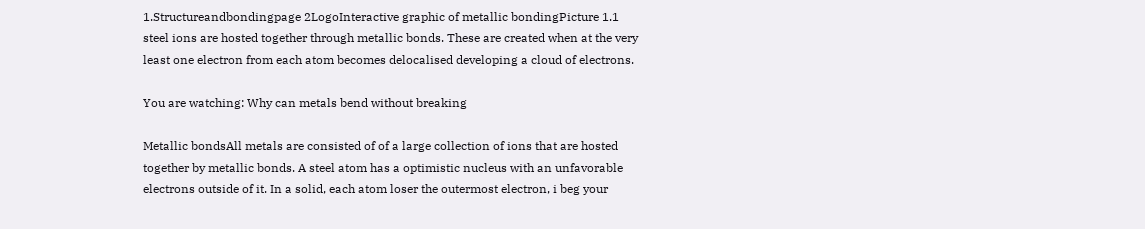1.Structureandbondingpage 2LogoInteractive graphic of metallic bondingPicture 1.1 steel ions are hosted together through metallic bonds. These are created when at the very least one electron from each atom becomes delocalised developing a cloud of electrons.

You are watching: Why can metals bend without breaking

Metallic bondsAll metals are consisted of of a large collection of ions that are hosted together by metallic bonds. A steel atom has a optimistic nucleus with an unfavorable electrons outside of it. In a solid, each atom loser the outermost electron, i beg your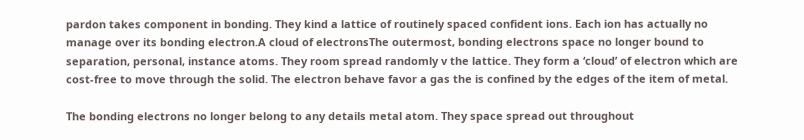pardon takes component in bonding. They kind a lattice of routinely spaced confident ions. Each ion has actually no manage over its bonding electron.A cloud of electronsThe outermost, bonding electrons space no longer bound to separation, personal, instance atoms. They room spread randomly v the lattice. They form a ‘cloud’ of electron which are cost-free to move through the solid. The electron behave favor a gas the is confined by the edges of the item of metal.

The bonding electrons no longer belong to any details metal atom. They space spread out throughout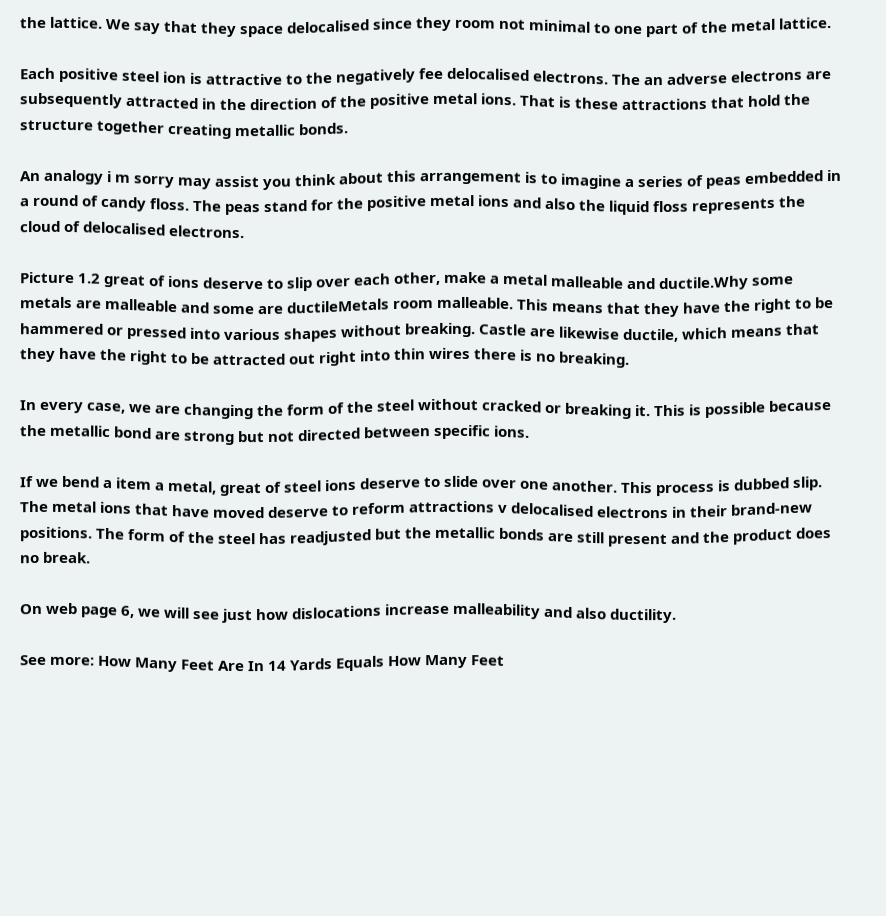the lattice. We say that they space delocalised since they room not minimal to one part of the metal lattice.

Each positive steel ion is attractive to the negatively fee delocalised electrons. The an adverse electrons are subsequently attracted in the direction of the positive metal ions. That is these attractions that hold the structure together creating metallic bonds.

An analogy i m sorry may assist you think about this arrangement is to imagine a series of peas embedded in a round of candy floss. The peas stand for the positive metal ions and also the liquid floss represents the cloud of delocalised electrons.

Picture 1.2 great of ions deserve to slip over each other, make a metal malleable and ductile.Why some metals are malleable and some are ductileMetals room malleable. This means that they have the right to be hammered or pressed into various shapes without breaking. Castle are likewise ductile, which means that they have the right to be attracted out right into thin wires there is no breaking.

In every case, we are changing the form of the steel without cracked or breaking it. This is possible because the metallic bond are strong but not directed between specific ions.

If we bend a item a metal, great of steel ions deserve to slide over one another. This process is dubbed slip. The metal ions that have moved deserve to reform attractions v delocalised electrons in their brand-new positions. The form of the steel has readjusted but the metallic bonds are still present and the product does no break.

On web page 6, we will see just how dislocations increase malleability and also ductility.

See more: How Many Feet Are In 14 Yards Equals How Many Feet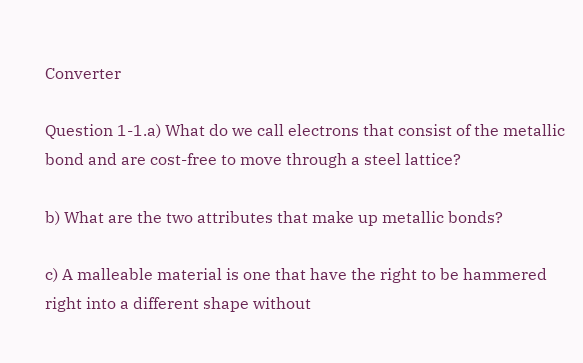Converter

Question 1-1.a) What do we call electrons that consist of the metallic bond and are cost-free to move through a steel lattice?

b) What are the two attributes that make up metallic bonds?

c) A malleable material is one that have the right to be hammered right into a different shape without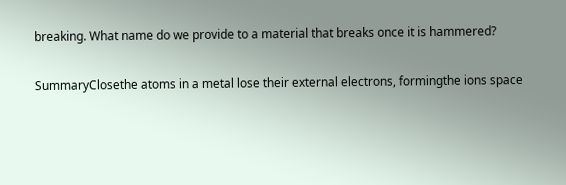breaking. What name do we provide to a material that breaks once it is hammered?

SummaryClosethe atoms in a metal lose their external electrons, formingthe ions space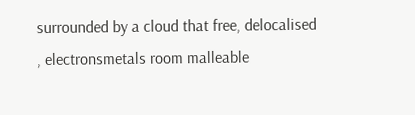surrounded by a cloud that free, delocalised
, electronsmetals room malleable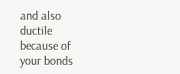and also ductile because of your bonds